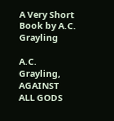A Very Short Book by A.C. Grayling

A.C. Grayling, AGAINST ALL GODS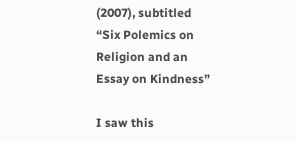(2007), subtitled “Six Polemics on Religion and an Essay on Kindness”

I saw this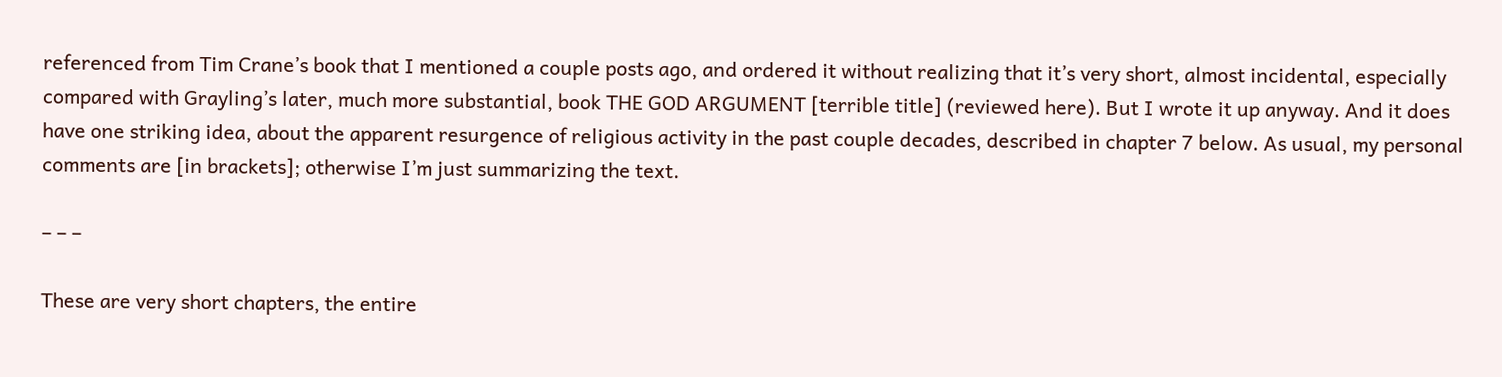referenced from Tim Crane’s book that I mentioned a couple posts ago, and ordered it without realizing that it’s very short, almost incidental, especially compared with Grayling’s later, much more substantial, book THE GOD ARGUMENT [terrible title] (reviewed here). But I wrote it up anyway. And it does have one striking idea, about the apparent resurgence of religious activity in the past couple decades, described in chapter 7 below. As usual, my personal comments are [in brackets]; otherwise I’m just summarizing the text.

– – –

These are very short chapters, the entire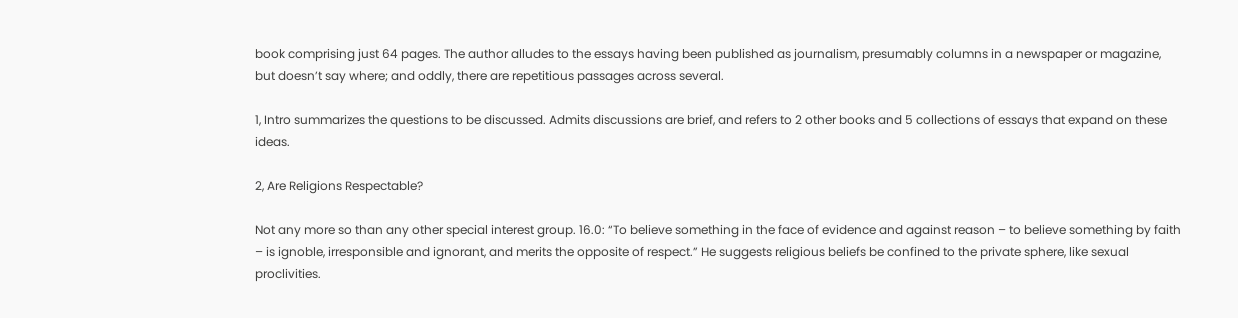book comprising just 64 pages. The author alludes to the essays having been published as journalism, presumably columns in a newspaper or magazine, but doesn’t say where; and oddly, there are repetitious passages across several.

1, Intro summarizes the questions to be discussed. Admits discussions are brief, and refers to 2 other books and 5 collections of essays that expand on these ideas.

2, Are Religions Respectable?

Not any more so than any other special interest group. 16.0: “To believe something in the face of evidence and against reason – to believe something by faith – is ignoble, irresponsible and ignorant, and merits the opposite of respect.” He suggests religious beliefs be confined to the private sphere, like sexual proclivities.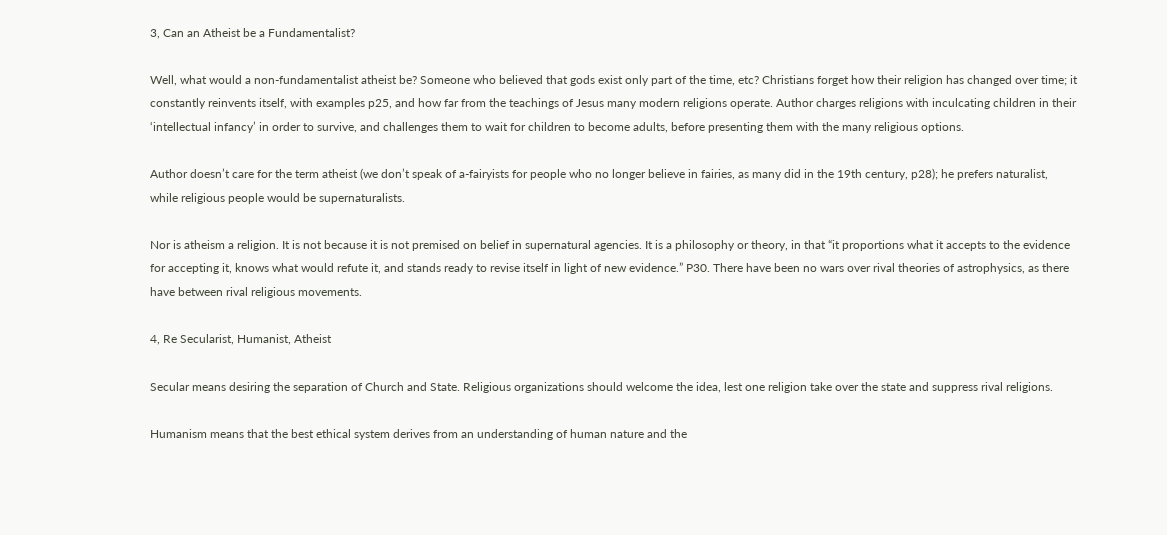3, Can an Atheist be a Fundamentalist?

Well, what would a non-fundamentalist atheist be? Someone who believed that gods exist only part of the time, etc? Christians forget how their religion has changed over time; it constantly reinvents itself, with examples p25, and how far from the teachings of Jesus many modern religions operate. Author charges religions with inculcating children in their ‘intellectual infancy’ in order to survive, and challenges them to wait for children to become adults, before presenting them with the many religious options.

Author doesn’t care for the term atheist (we don’t speak of a-fairyists for people who no longer believe in fairies, as many did in the 19th century, p28); he prefers naturalist, while religious people would be supernaturalists.

Nor is atheism a religion. It is not because it is not premised on belief in supernatural agencies. It is a philosophy or theory, in that “it proportions what it accepts to the evidence for accepting it, knows what would refute it, and stands ready to revise itself in light of new evidence.” P30. There have been no wars over rival theories of astrophysics, as there have between rival religious movements.

4, Re Secularist, Humanist, Atheist

Secular means desiring the separation of Church and State. Religious organizations should welcome the idea, lest one religion take over the state and suppress rival religions.

Humanism means that the best ethical system derives from an understanding of human nature and the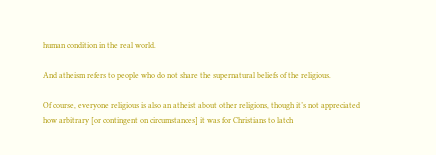human condition in the real world.

And atheism refers to people who do not share the supernatural beliefs of the religious.

Of course, everyone religious is also an atheist about other religions, though it’s not appreciated how arbitrary [or contingent on circumstances] it was for Christians to latch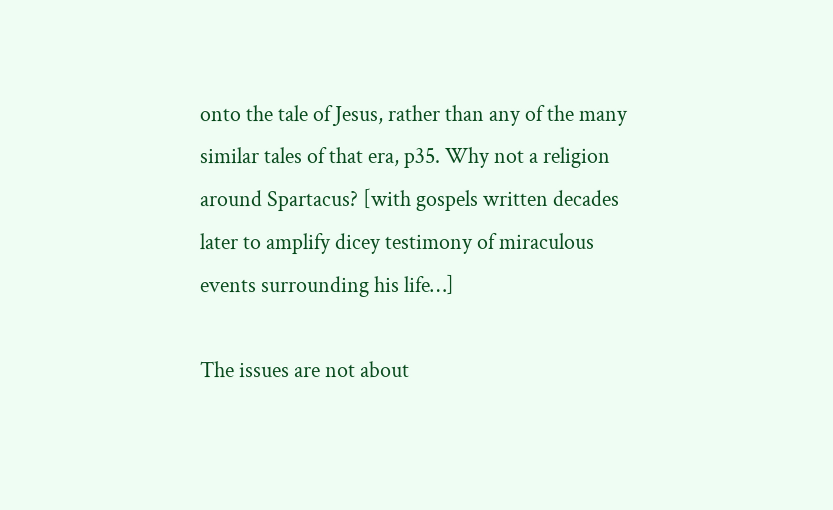onto the tale of Jesus, rather than any of the many similar tales of that era, p35. Why not a religion around Spartacus? [with gospels written decades later to amplify dicey testimony of miraculous events surrounding his life…]

The issues are not about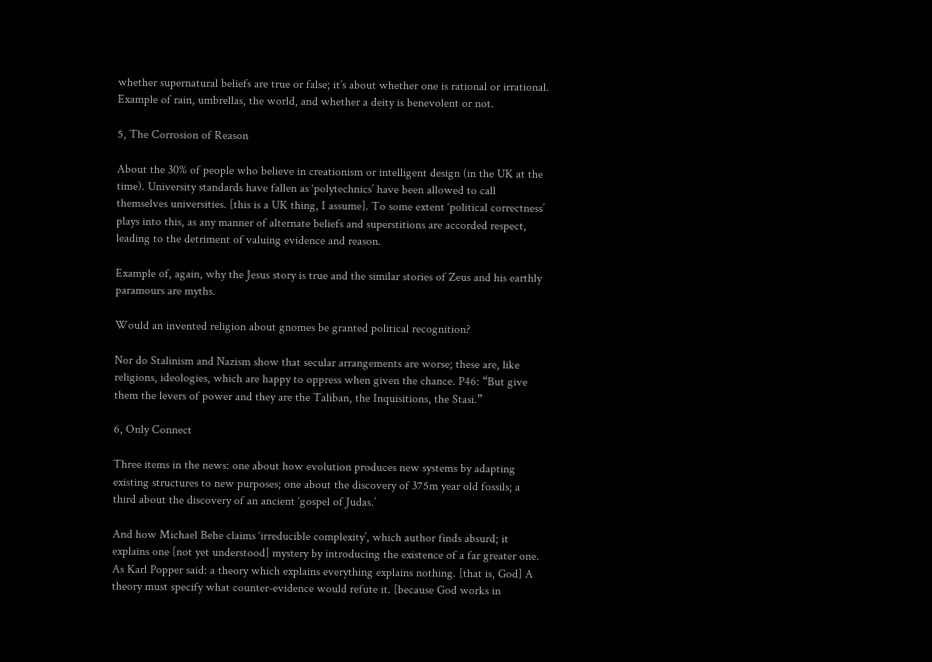whether supernatural beliefs are true or false; it’s about whether one is rational or irrational. Example of rain, umbrellas, the world, and whether a deity is benevolent or not.

5, The Corrosion of Reason

About the 30% of people who believe in creationism or intelligent design (in the UK at the time). University standards have fallen as ‘polytechnics’ have been allowed to call themselves universities. [this is a UK thing, I assume]. To some extent ‘political correctness’ plays into this, as any manner of alternate beliefs and superstitions are accorded respect, leading to the detriment of valuing evidence and reason.

Example of, again, why the Jesus story is true and the similar stories of Zeus and his earthly paramours are myths.

Would an invented religion about gnomes be granted political recognition?

Nor do Stalinism and Nazism show that secular arrangements are worse; these are, like religions, ideologies, which are happy to oppress when given the chance. P46: “But give them the levers of power and they are the Taliban, the Inquisitions, the Stasi.”

6, Only Connect

Three items in the news: one about how evolution produces new systems by adapting existing structures to new purposes; one about the discovery of 375m year old fossils; a third about the discovery of an ancient ‘gospel of Judas.’

And how Michael Behe claims ‘irreducible complexity’, which author finds absurd; it explains one [not yet understood] mystery by introducing the existence of a far greater one. As Karl Popper said: a theory which explains everything explains nothing. [that is, God] A theory must specify what counter-evidence would refute it. [because God works in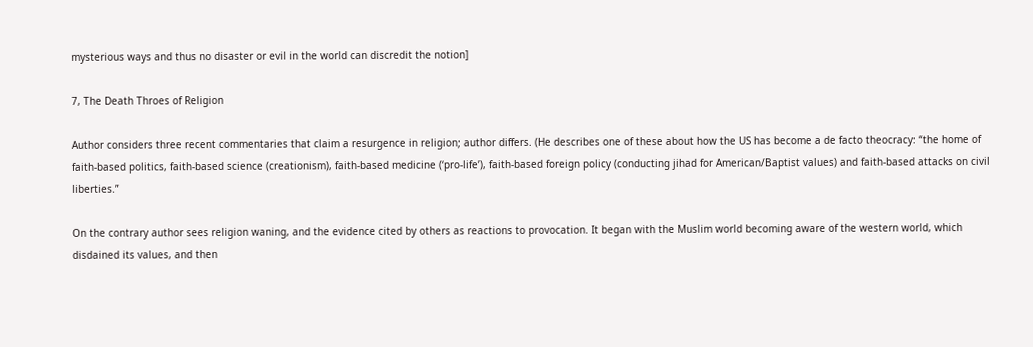mysterious ways and thus no disaster or evil in the world can discredit the notion]

7, The Death Throes of Religion

Author considers three recent commentaries that claim a resurgence in religion; author differs. (He describes one of these about how the US has become a de facto theocracy: “the home of faith-based politics, faith-based science (creationism), faith-based medicine (‘pro-life’), faith-based foreign policy (conducting jihad for American/Baptist values) and faith-based attacks on civil liberties.”

On the contrary author sees religion waning, and the evidence cited by others as reactions to provocation. It began with the Muslim world becoming aware of the western world, which disdained its values, and then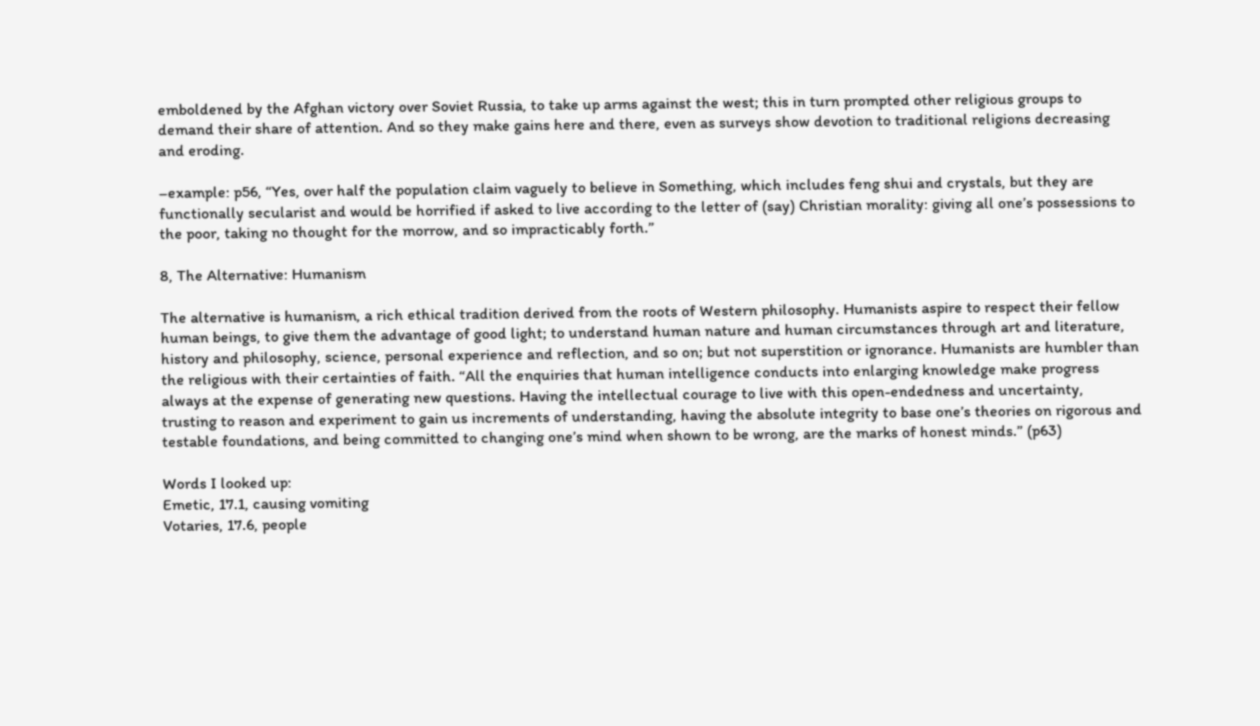emboldened by the Afghan victory over Soviet Russia, to take up arms against the west; this in turn prompted other religious groups to demand their share of attention. And so they make gains here and there, even as surveys show devotion to traditional religions decreasing and eroding.

–example: p56, “Yes, over half the population claim vaguely to believe in Something, which includes feng shui and crystals, but they are functionally secularist and would be horrified if asked to live according to the letter of (say) Christian morality: giving all one’s possessions to the poor, taking no thought for the morrow, and so impracticably forth.”

8, The Alternative: Humanism

The alternative is humanism, a rich ethical tradition derived from the roots of Western philosophy. Humanists aspire to respect their fellow human beings, to give them the advantage of good light; to understand human nature and human circumstances through art and literature, history and philosophy, science, personal experience and reflection, and so on; but not superstition or ignorance. Humanists are humbler than the religious with their certainties of faith. “All the enquiries that human intelligence conducts into enlarging knowledge make progress always at the expense of generating new questions. Having the intellectual courage to live with this open-endedness and uncertainty, trusting to reason and experiment to gain us increments of understanding, having the absolute integrity to base one’s theories on rigorous and testable foundations, and being committed to changing one’s mind when shown to be wrong, are the marks of honest minds.” (p63)

Words I looked up:
Emetic, 17.1, causing vomiting
Votaries, 17.6, people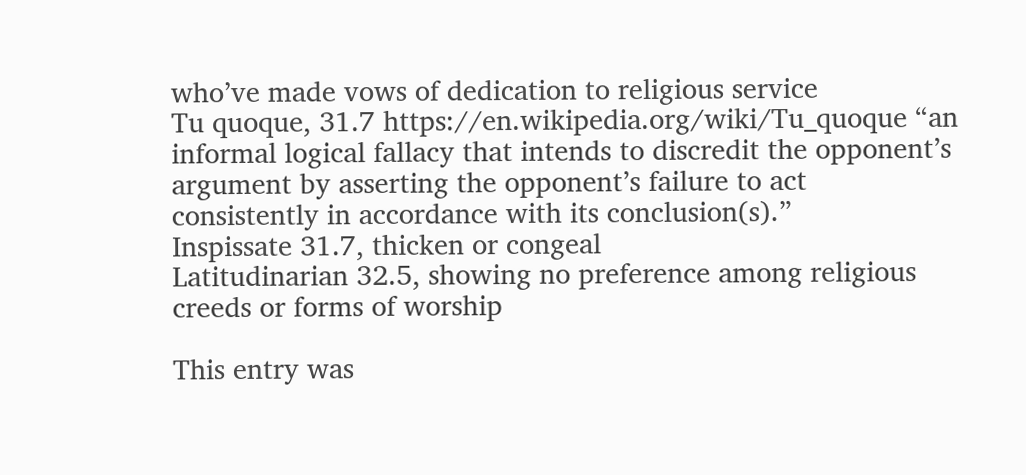who’ve made vows of dedication to religious service
Tu quoque, 31.7 https://en.wikipedia.org/wiki/Tu_quoque “an informal logical fallacy that intends to discredit the opponent’s argument by asserting the opponent’s failure to act consistently in accordance with its conclusion(s).”
Inspissate 31.7, thicken or congeal
Latitudinarian 32.5, showing no preference among religious creeds or forms of worship

This entry was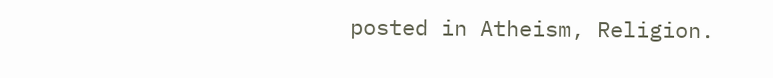posted in Atheism, Religion.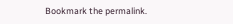Bookmark the permalink.